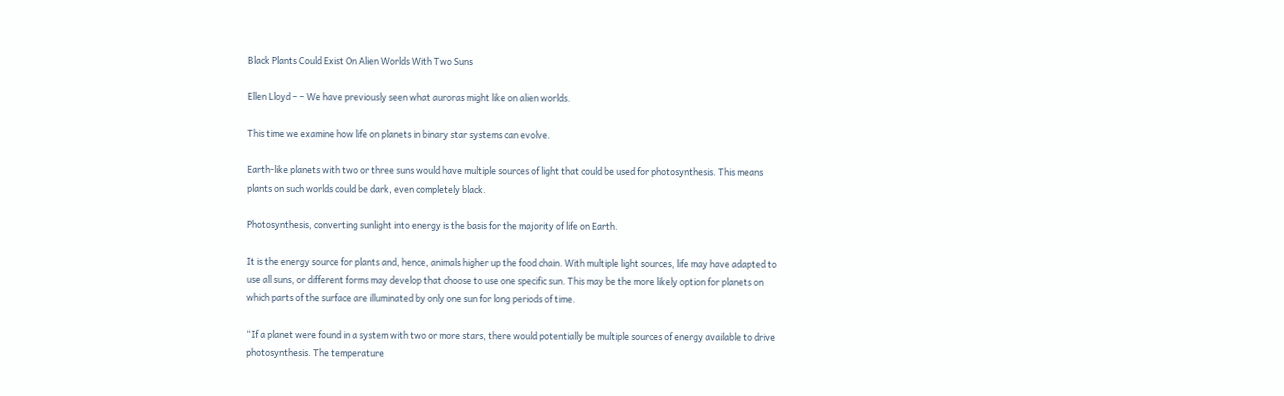Black Plants Could Exist On Alien Worlds With Two Suns

Ellen Lloyd – – We have previously seen what auroras might like on alien worlds.

This time we examine how life on planets in binary star systems can evolve.

Earth-like planets with two or three suns would have multiple sources of light that could be used for photosynthesis. This means plants on such worlds could be dark, even completely black.

Photosynthesis, converting sunlight into energy is the basis for the majority of life on Earth.

It is the energy source for plants and, hence, animals higher up the food chain. With multiple light sources, life may have adapted to use all suns, or different forms may develop that choose to use one specific sun. This may be the more likely option for planets on which parts of the surface are illuminated by only one sun for long periods of time.

“If a planet were found in a system with two or more stars, there would potentially be multiple sources of energy available to drive photosynthesis. The temperature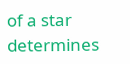of a star determines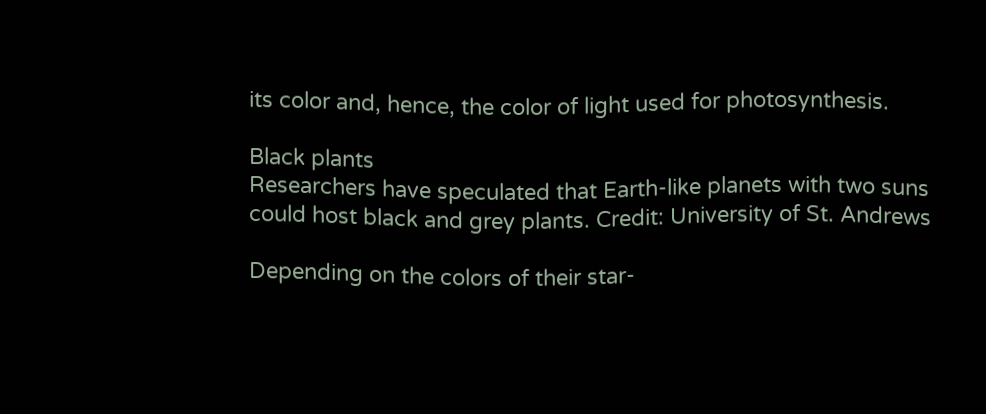its color and, hence, the color of light used for photosynthesis.

Black plants
Researchers have speculated that Earth-like planets with two suns could host black and grey plants. Credit: University of St. Andrews

Depending on the colors of their star-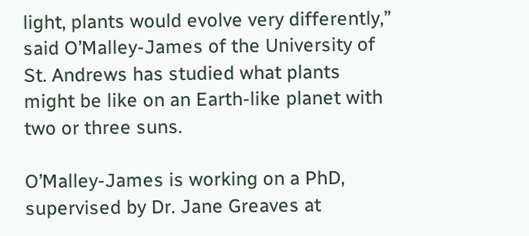light, plants would evolve very differently,” said O’Malley-James of the University of St. Andrews has studied what plants might be like on an Earth-like planet with two or three suns.

O’Malley-James is working on a PhD, supervised by Dr. Jane Greaves at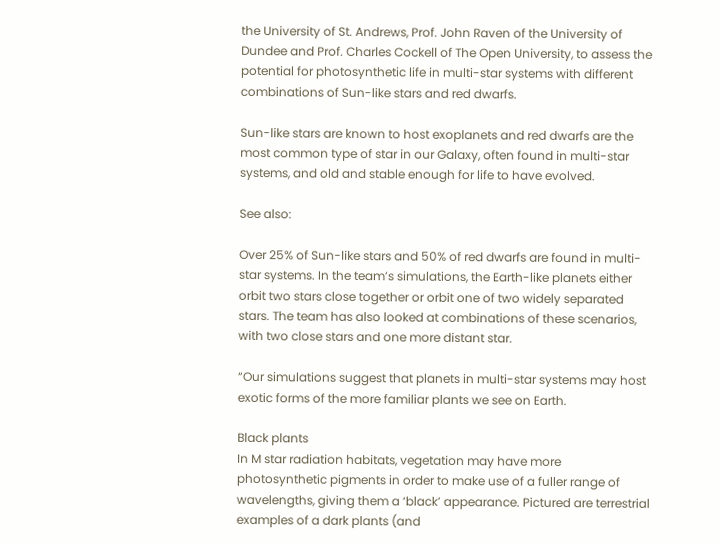the University of St. Andrews, Prof. John Raven of the University of Dundee and Prof. Charles Cockell of The Open University, to assess the potential for photosynthetic life in multi-star systems with different combinations of Sun-like stars and red dwarfs.

Sun-like stars are known to host exoplanets and red dwarfs are the most common type of star in our Galaxy, often found in multi-star systems, and old and stable enough for life to have evolved.

See also:

Over 25% of Sun-like stars and 50% of red dwarfs are found in multi-star systems. In the team’s simulations, the Earth-like planets either orbit two stars close together or orbit one of two widely separated stars. The team has also looked at combinations of these scenarios, with two close stars and one more distant star.

“Our simulations suggest that planets in multi-star systems may host exotic forms of the more familiar plants we see on Earth.

Black plants
In M star radiation habitats, vegetation may have more photosynthetic pigments in order to make use of a fuller range of wavelengths, giving them a ‘black’ appearance. Pictured are terrestrial examples of a dark plants (and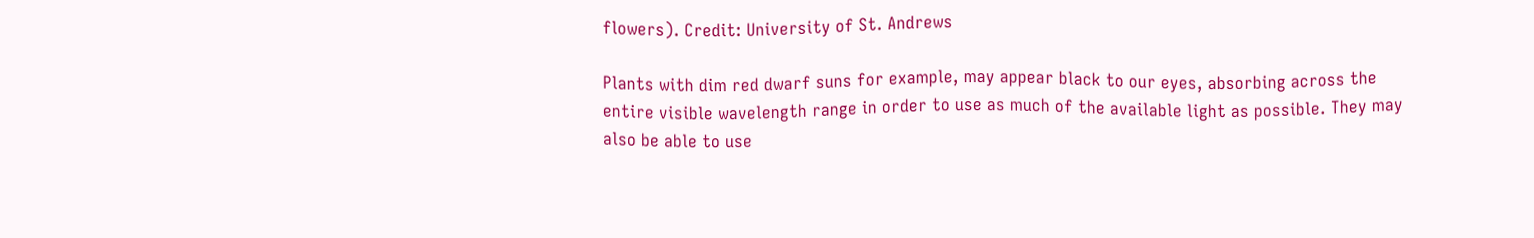flowers). Credit: University of St. Andrews

Plants with dim red dwarf suns for example, may appear black to our eyes, absorbing across the entire visible wavelength range in order to use as much of the available light as possible. They may also be able to use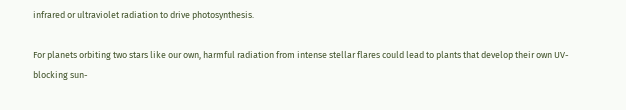infrared or ultraviolet radiation to drive photosynthesis.

For planets orbiting two stars like our own, harmful radiation from intense stellar flares could lead to plants that develop their own UV-blocking sun-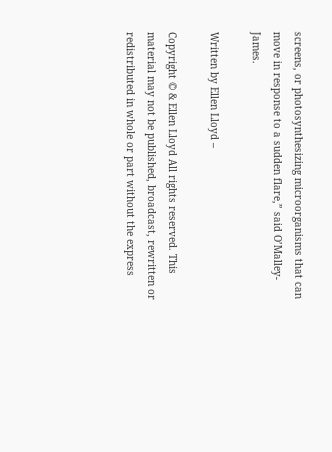screens, or photosynthesizing microorganisms that can move in response to a sudden flare,” said O’Malley-James.

Written by Ellen Lloyd –

Copyright © & Ellen Lloyd All rights reserved. This material may not be published, broadcast, rewritten or redistributed in whole or part without the express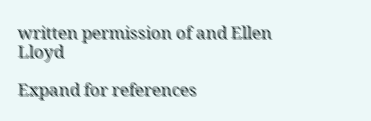written permission of and Ellen Lloyd

Expand for references